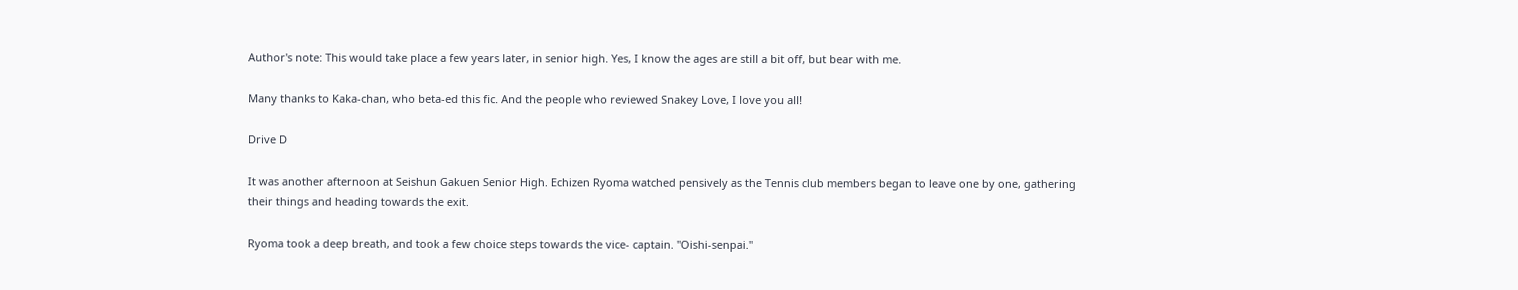Author's note: This would take place a few years later, in senior high. Yes, I know the ages are still a bit off, but bear with me.

Many thanks to Kaka-chan, who beta-ed this fic. And the people who reviewed Snakey Love, I love you all!

Drive D

It was another afternoon at Seishun Gakuen Senior High. Echizen Ryoma watched pensively as the Tennis club members began to leave one by one, gathering their things and heading towards the exit.

Ryoma took a deep breath, and took a few choice steps towards the vice- captain. "Oishi-senpai."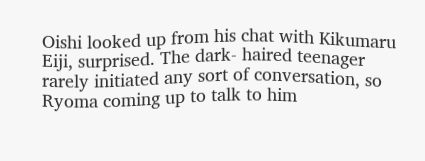Oishi looked up from his chat with Kikumaru Eiji, surprised. The dark- haired teenager rarely initiated any sort of conversation, so Ryoma coming up to talk to him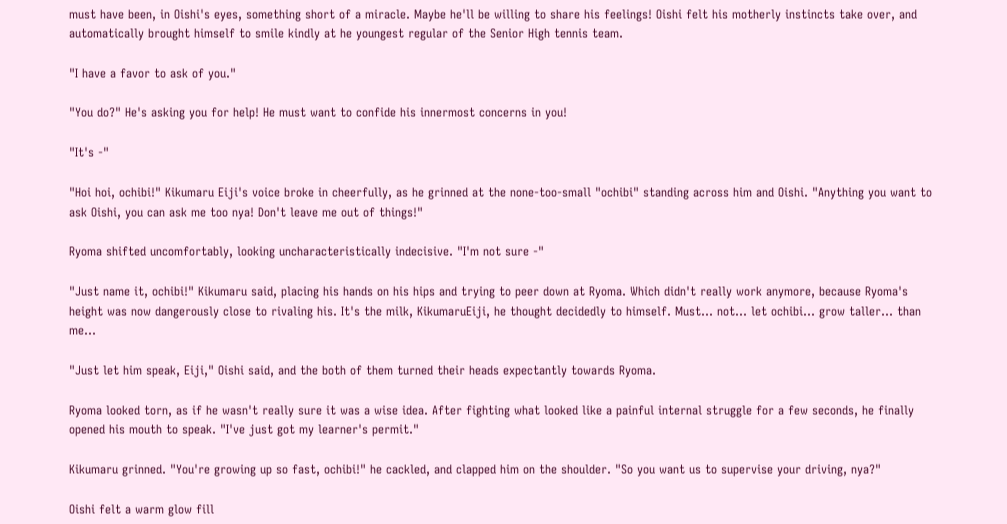must have been, in Oishi's eyes, something short of a miracle. Maybe he'll be willing to share his feelings! Oishi felt his motherly instincts take over, and automatically brought himself to smile kindly at he youngest regular of the Senior High tennis team.

"I have a favor to ask of you."

"You do?" He's asking you for help! He must want to confide his innermost concerns in you!

"It's -"

"Hoi hoi, ochibi!" Kikumaru Eiji's voice broke in cheerfully, as he grinned at the none-too-small "ochibi" standing across him and Oishi. "Anything you want to ask Oishi, you can ask me too nya! Don't leave me out of things!"

Ryoma shifted uncomfortably, looking uncharacteristically indecisive. "I'm not sure -"

"Just name it, ochibi!" Kikumaru said, placing his hands on his hips and trying to peer down at Ryoma. Which didn't really work anymore, because Ryoma's height was now dangerously close to rivaling his. It's the milk, KikumaruEiji, he thought decidedly to himself. Must... not... let ochibi... grow taller... than me...

"Just let him speak, Eiji," Oishi said, and the both of them turned their heads expectantly towards Ryoma.

Ryoma looked torn, as if he wasn't really sure it was a wise idea. After fighting what looked like a painful internal struggle for a few seconds, he finally opened his mouth to speak. "I've just got my learner's permit."

Kikumaru grinned. "You're growing up so fast, ochibi!" he cackled, and clapped him on the shoulder. "So you want us to supervise your driving, nya?"

Oishi felt a warm glow fill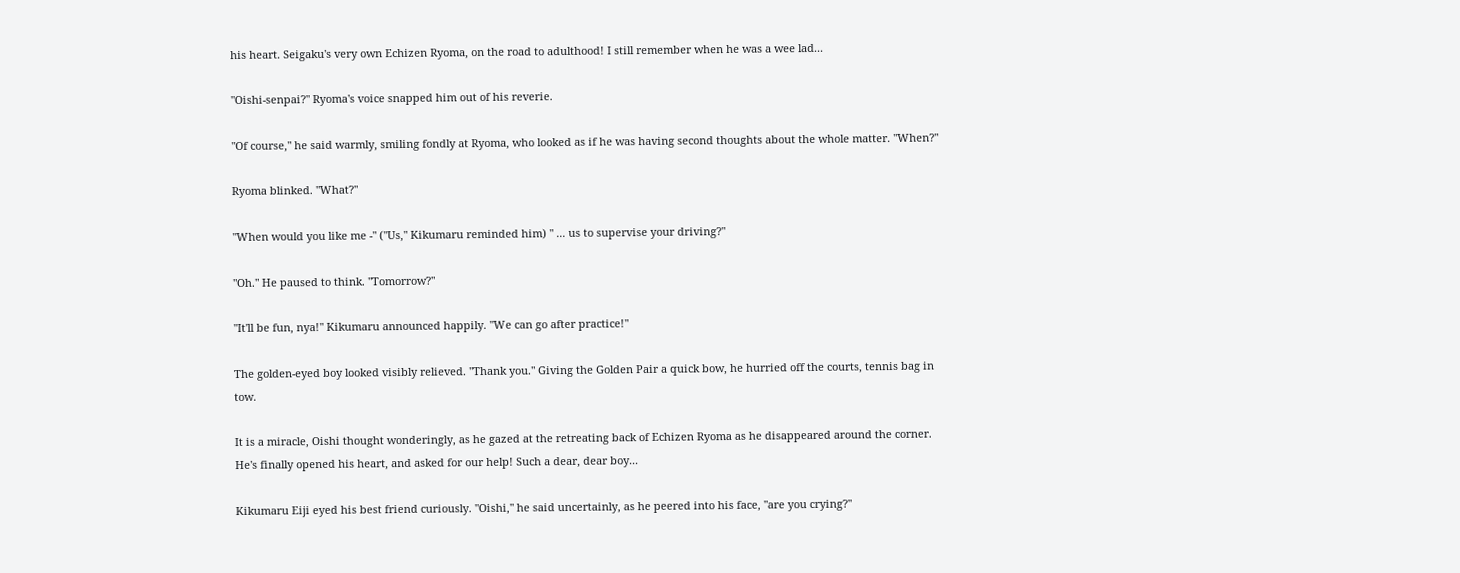his heart. Seigaku's very own Echizen Ryoma, on the road to adulthood! I still remember when he was a wee lad...

"Oishi-senpai?" Ryoma's voice snapped him out of his reverie.

"Of course," he said warmly, smiling fondly at Ryoma, who looked as if he was having second thoughts about the whole matter. "When?"

Ryoma blinked. "What?"

"When would you like me -" ("Us," Kikumaru reminded him) " ... us to supervise your driving?"

"Oh." He paused to think. "Tomorrow?"

"It'll be fun, nya!" Kikumaru announced happily. "We can go after practice!"

The golden-eyed boy looked visibly relieved. "Thank you." Giving the Golden Pair a quick bow, he hurried off the courts, tennis bag in tow.

It is a miracle, Oishi thought wonderingly, as he gazed at the retreating back of Echizen Ryoma as he disappeared around the corner. He's finally opened his heart, and asked for our help! Such a dear, dear boy...

Kikumaru Eiji eyed his best friend curiously. "Oishi," he said uncertainly, as he peered into his face, "are you crying?"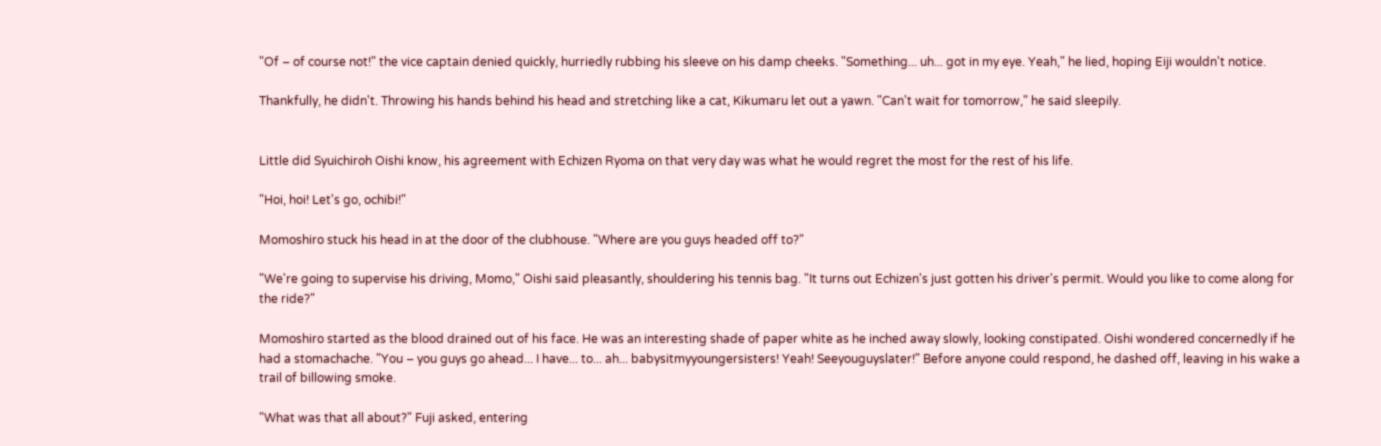"Of – of course not!" the vice captain denied quickly, hurriedly rubbing his sleeve on his damp cheeks. "Something... uh... got in my eye. Yeah," he lied, hoping Eiji wouldn't notice.

Thankfully, he didn't. Throwing his hands behind his head and stretching like a cat, Kikumaru let out a yawn. "Can't wait for tomorrow," he said sleepily.


Little did Syuichiroh Oishi know, his agreement with Echizen Ryoma on that very day was what he would regret the most for the rest of his life.

"Hoi, hoi! Let's go, ochibi!"

Momoshiro stuck his head in at the door of the clubhouse. "Where are you guys headed off to?"

"We're going to supervise his driving, Momo," Oishi said pleasantly, shouldering his tennis bag. "It turns out Echizen's just gotten his driver's permit. Would you like to come along for the ride?"

Momoshiro started as the blood drained out of his face. He was an interesting shade of paper white as he inched away slowly, looking constipated. Oishi wondered concernedly if he had a stomachache. "You – you guys go ahead... I have... to... ah... babysitmyyoungersisters! Yeah! Seeyouguyslater!" Before anyone could respond, he dashed off, leaving in his wake a trail of billowing smoke.

"What was that all about?" Fuji asked, entering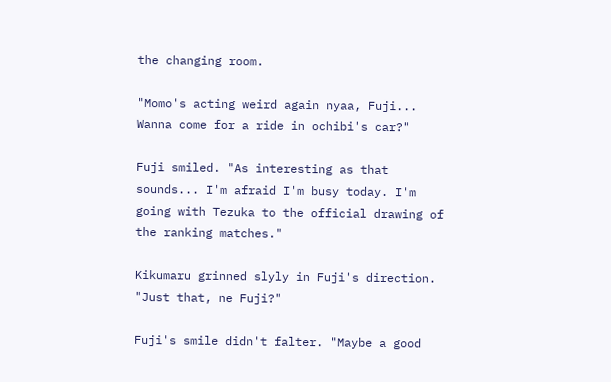the changing room.

"Momo's acting weird again nyaa, Fuji... Wanna come for a ride in ochibi's car?"

Fuji smiled. "As interesting as that sounds... I'm afraid I'm busy today. I'm going with Tezuka to the official drawing of the ranking matches."

Kikumaru grinned slyly in Fuji's direction. "Just that, ne Fuji?"

Fuji's smile didn't falter. "Maybe a good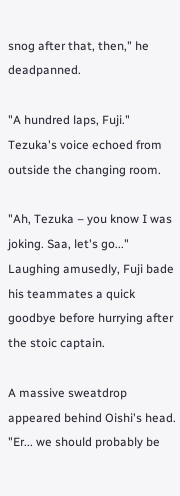snog after that, then," he deadpanned.

"A hundred laps, Fuji." Tezuka's voice echoed from outside the changing room.

"Ah, Tezuka – you know I was joking. Saa, let's go..." Laughing amusedly, Fuji bade his teammates a quick goodbye before hurrying after the stoic captain.

A massive sweatdrop appeared behind Oishi's head. "Er... we should probably be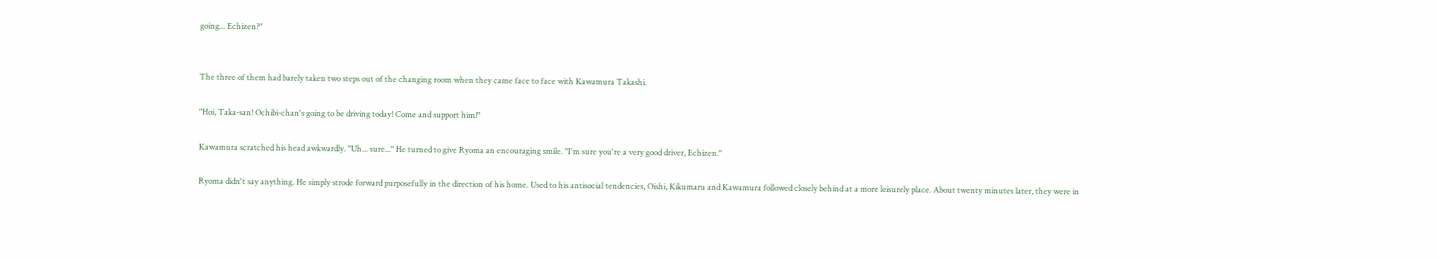going... Echizen?"


The three of them had barely taken two steps out of the changing room when they came face to face with Kawamura Takashi.

"Hoi, Taka-san! Ochibi-chan's going to be driving today! Come and support him!"

Kawamura scratched his head awkwardly. "Uh... sure..." He turned to give Ryoma an encouraging smile. "I'm sure you're a very good driver, Echizen."

Ryoma didn't say anything. He simply strode forward purposefully in the direction of his home. Used to his antisocial tendencies, Oishi, Kikumaru and Kawamura followed closely behind at a more leisurely place. About twenty minutes later, they were in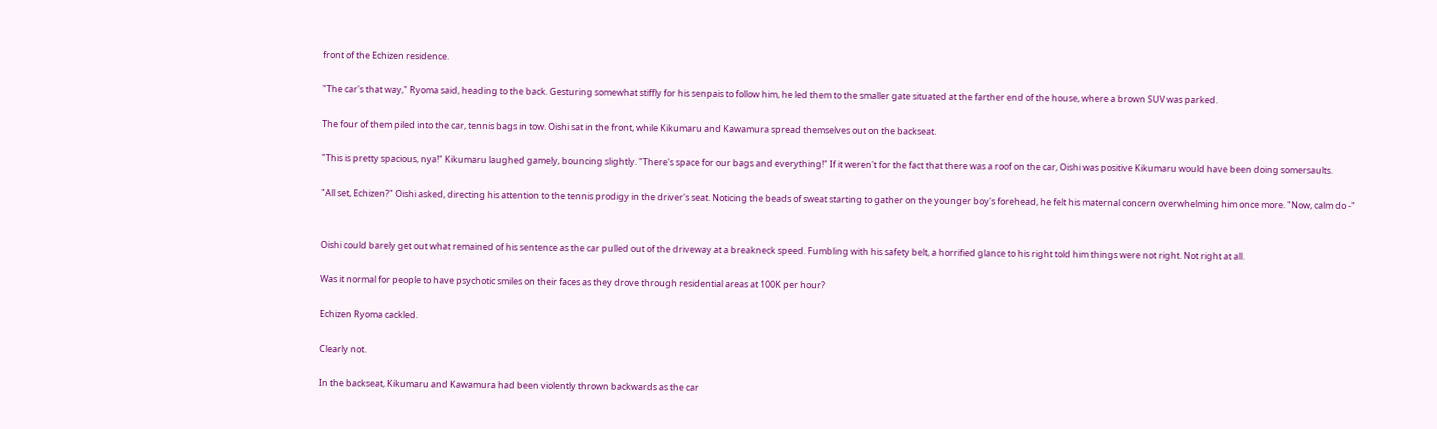front of the Echizen residence.

"The car's that way," Ryoma said, heading to the back. Gesturing somewhat stiffly for his senpais to follow him, he led them to the smaller gate situated at the farther end of the house, where a brown SUV was parked.

The four of them piled into the car, tennis bags in tow. Oishi sat in the front, while Kikumaru and Kawamura spread themselves out on the backseat.

"This is pretty spacious, nya!" Kikumaru laughed gamely, bouncing slightly. "There's space for our bags and everything!" If it weren't for the fact that there was a roof on the car, Oishi was positive Kikumaru would have been doing somersaults.

"All set, Echizen?" Oishi asked, directing his attention to the tennis prodigy in the driver's seat. Noticing the beads of sweat starting to gather on the younger boy's forehead, he felt his maternal concern overwhelming him once more. "Now, calm do -"


Oishi could barely get out what remained of his sentence as the car pulled out of the driveway at a breakneck speed. Fumbling with his safety belt, a horrified glance to his right told him things were not right. Not right at all.

Was it normal for people to have psychotic smiles on their faces as they drove through residential areas at 100K per hour?

Echizen Ryoma cackled.

Clearly not.

In the backseat, Kikumaru and Kawamura had been violently thrown backwards as the car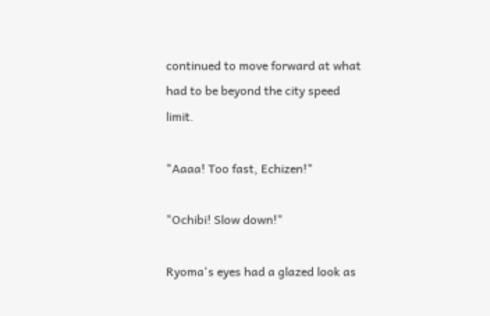continued to move forward at what had to be beyond the city speed limit.

"Aaaa! Too fast, Echizen!"

"Ochibi! Slow down!"

Ryoma's eyes had a glazed look as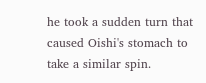he took a sudden turn that caused Oishi's stomach to take a similar spin.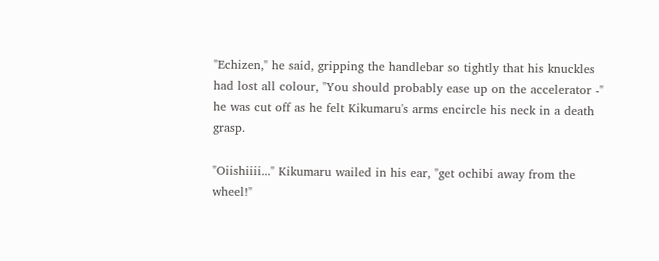"Echizen," he said, gripping the handlebar so tightly that his knuckles had lost all colour, "You should probably ease up on the accelerator -" he was cut off as he felt Kikumaru's arms encircle his neck in a death grasp.

"Oiishiiii..." Kikumaru wailed in his ear, "get ochibi away from the wheel!"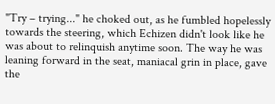"Try – trying..." he choked out, as he fumbled hopelessly towards the steering, which Echizen didn't look like he was about to relinquish anytime soon. The way he was leaning forward in the seat, maniacal grin in place, gave the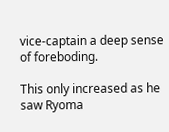vice-captain a deep sense of foreboding.

This only increased as he saw Ryoma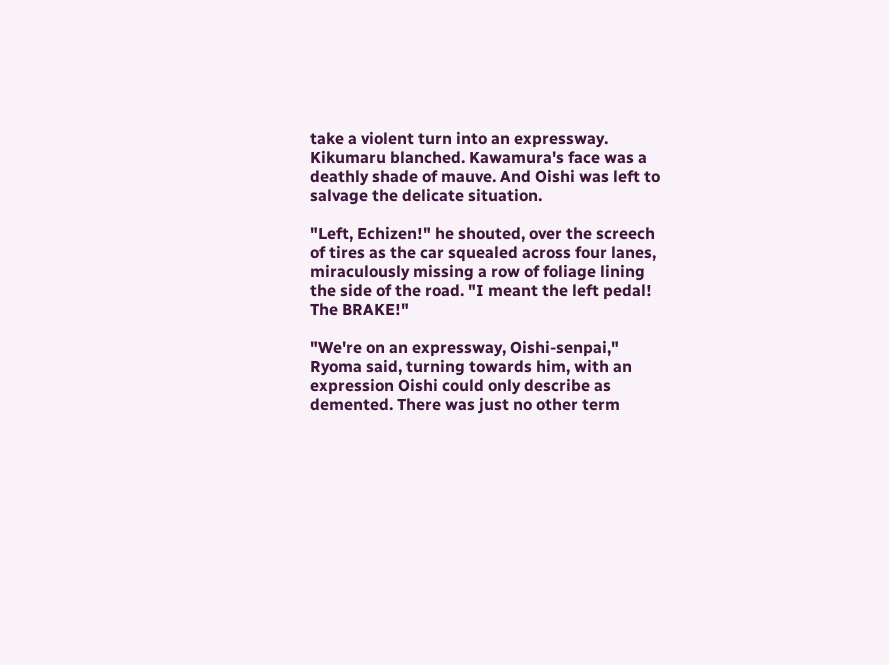take a violent turn into an expressway. Kikumaru blanched. Kawamura's face was a deathly shade of mauve. And Oishi was left to salvage the delicate situation.

"Left, Echizen!" he shouted, over the screech of tires as the car squealed across four lanes, miraculously missing a row of foliage lining the side of the road. "I meant the left pedal! The BRAKE!"

"We're on an expressway, Oishi-senpai," Ryoma said, turning towards him, with an expression Oishi could only describe as demented. There was just no other term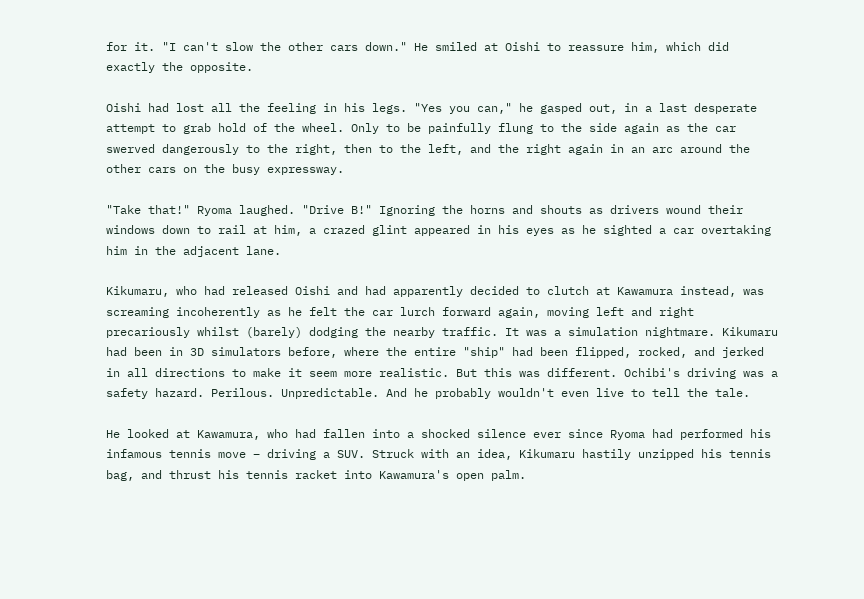for it. "I can't slow the other cars down." He smiled at Oishi to reassure him, which did exactly the opposite.

Oishi had lost all the feeling in his legs. "Yes you can," he gasped out, in a last desperate attempt to grab hold of the wheel. Only to be painfully flung to the side again as the car swerved dangerously to the right, then to the left, and the right again in an arc around the other cars on the busy expressway.

"Take that!" Ryoma laughed. "Drive B!" Ignoring the horns and shouts as drivers wound their windows down to rail at him, a crazed glint appeared in his eyes as he sighted a car overtaking him in the adjacent lane.

Kikumaru, who had released Oishi and had apparently decided to clutch at Kawamura instead, was screaming incoherently as he felt the car lurch forward again, moving left and right precariously whilst (barely) dodging the nearby traffic. It was a simulation nightmare. Kikumaru had been in 3D simulators before, where the entire "ship" had been flipped, rocked, and jerked in all directions to make it seem more realistic. But this was different. Ochibi's driving was a safety hazard. Perilous. Unpredictable. And he probably wouldn't even live to tell the tale.

He looked at Kawamura, who had fallen into a shocked silence ever since Ryoma had performed his infamous tennis move – driving a SUV. Struck with an idea, Kikumaru hastily unzipped his tennis bag, and thrust his tennis racket into Kawamura's open palm.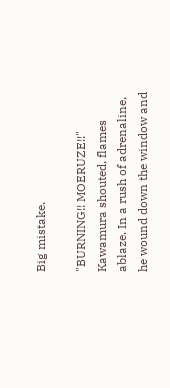Big mistake.

"BURNING!! MOERUZE!!" Kawamura shouted, flames ablaze. In a rush of adrenaline, he wound down the window and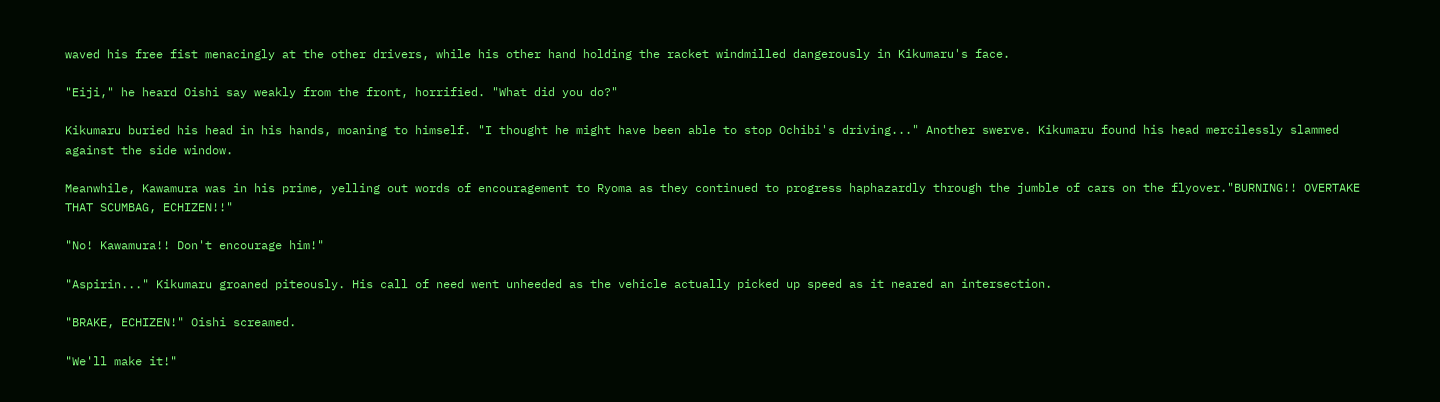waved his free fist menacingly at the other drivers, while his other hand holding the racket windmilled dangerously in Kikumaru's face.

"Eiji," he heard Oishi say weakly from the front, horrified. "What did you do?"

Kikumaru buried his head in his hands, moaning to himself. "I thought he might have been able to stop Ochibi's driving..." Another swerve. Kikumaru found his head mercilessly slammed against the side window.

Meanwhile, Kawamura was in his prime, yelling out words of encouragement to Ryoma as they continued to progress haphazardly through the jumble of cars on the flyover."BURNING!! OVERTAKE THAT SCUMBAG, ECHIZEN!!"

"No! Kawamura!! Don't encourage him!"

"Aspirin..." Kikumaru groaned piteously. His call of need went unheeded as the vehicle actually picked up speed as it neared an intersection.

"BRAKE, ECHIZEN!" Oishi screamed.

"We'll make it!"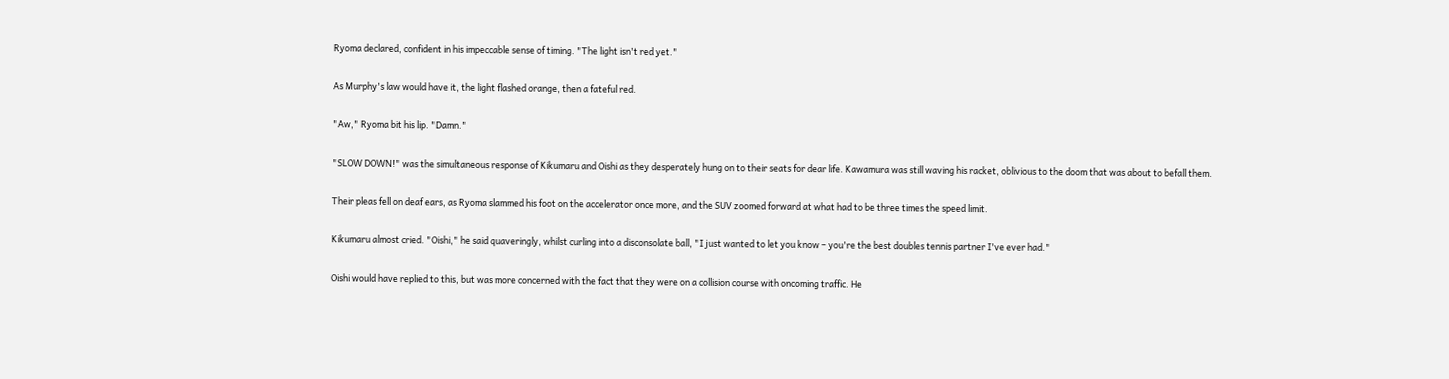Ryoma declared, confident in his impeccable sense of timing. "The light isn't red yet."

As Murphy's law would have it, the light flashed orange, then a fateful red.

"Aw," Ryoma bit his lip. "Damn."

"SLOW DOWN!" was the simultaneous response of Kikumaru and Oishi as they desperately hung on to their seats for dear life. Kawamura was still waving his racket, oblivious to the doom that was about to befall them.

Their pleas fell on deaf ears, as Ryoma slammed his foot on the accelerator once more, and the SUV zoomed forward at what had to be three times the speed limit.

Kikumaru almost cried. "Oishi," he said quaveringly, whilst curling into a disconsolate ball, "I just wanted to let you know – you're the best doubles tennis partner I've ever had."

Oishi would have replied to this, but was more concerned with the fact that they were on a collision course with oncoming traffic. He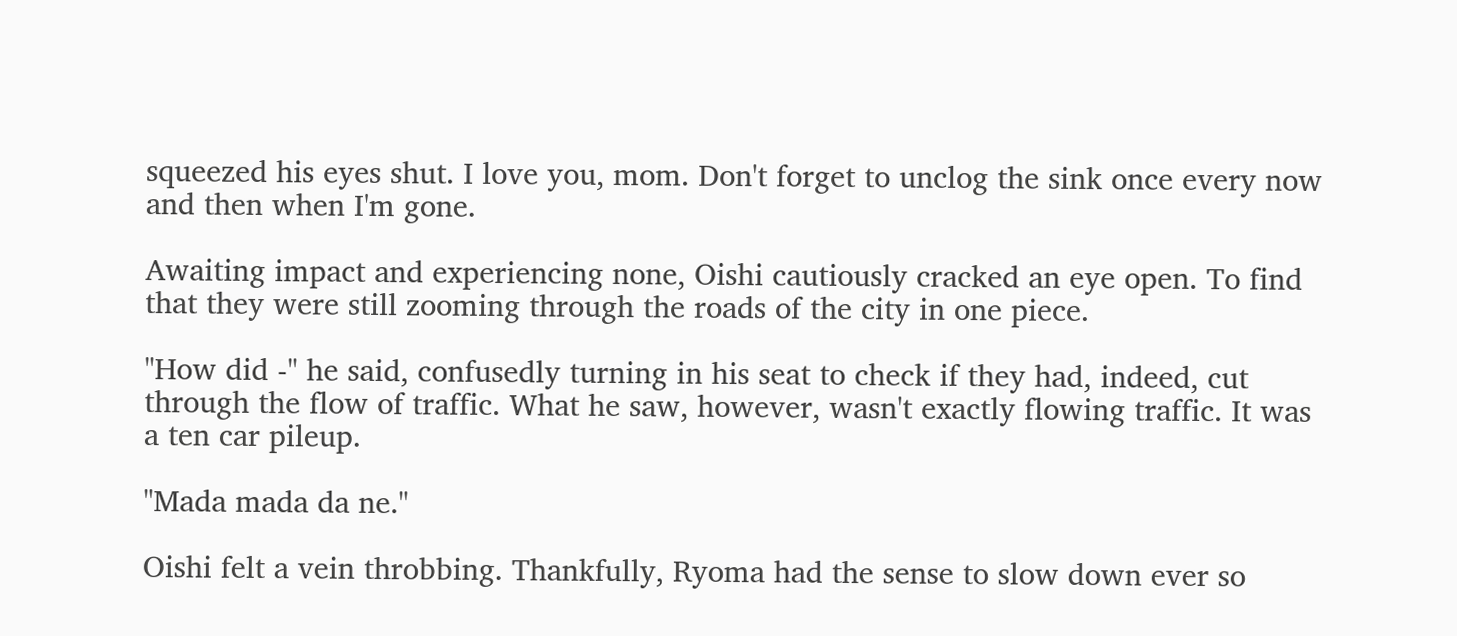squeezed his eyes shut. I love you, mom. Don't forget to unclog the sink once every now and then when I'm gone.

Awaiting impact and experiencing none, Oishi cautiously cracked an eye open. To find that they were still zooming through the roads of the city in one piece.

"How did -" he said, confusedly turning in his seat to check if they had, indeed, cut through the flow of traffic. What he saw, however, wasn't exactly flowing traffic. It was a ten car pileup.

"Mada mada da ne."

Oishi felt a vein throbbing. Thankfully, Ryoma had the sense to slow down ever so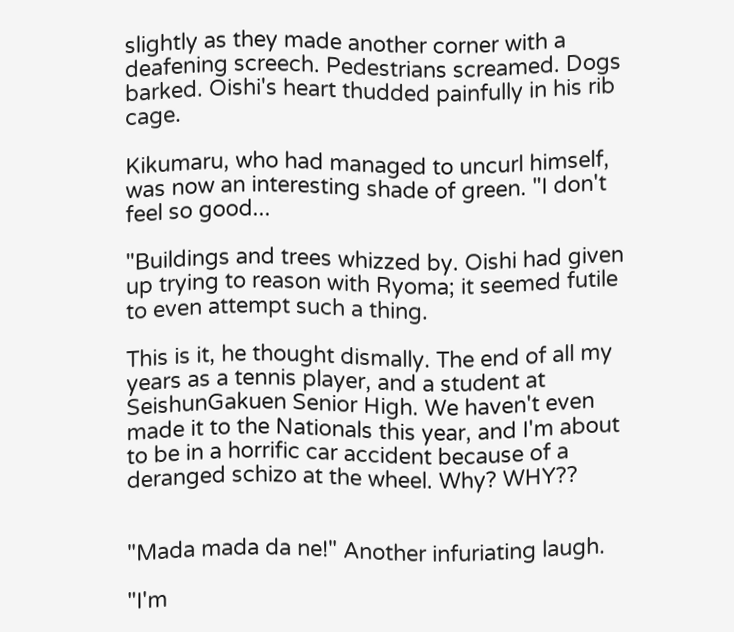slightly as they made another corner with a deafening screech. Pedestrians screamed. Dogs barked. Oishi's heart thudded painfully in his rib cage.

Kikumaru, who had managed to uncurl himself, was now an interesting shade of green. "I don't feel so good...

"Buildings and trees whizzed by. Oishi had given up trying to reason with Ryoma; it seemed futile to even attempt such a thing.

This is it, he thought dismally. The end of all my years as a tennis player, and a student at SeishunGakuen Senior High. We haven't even made it to the Nationals this year, and I'm about to be in a horrific car accident because of a deranged schizo at the wheel. Why? WHY??


"Mada mada da ne!" Another infuriating laugh.

"I'm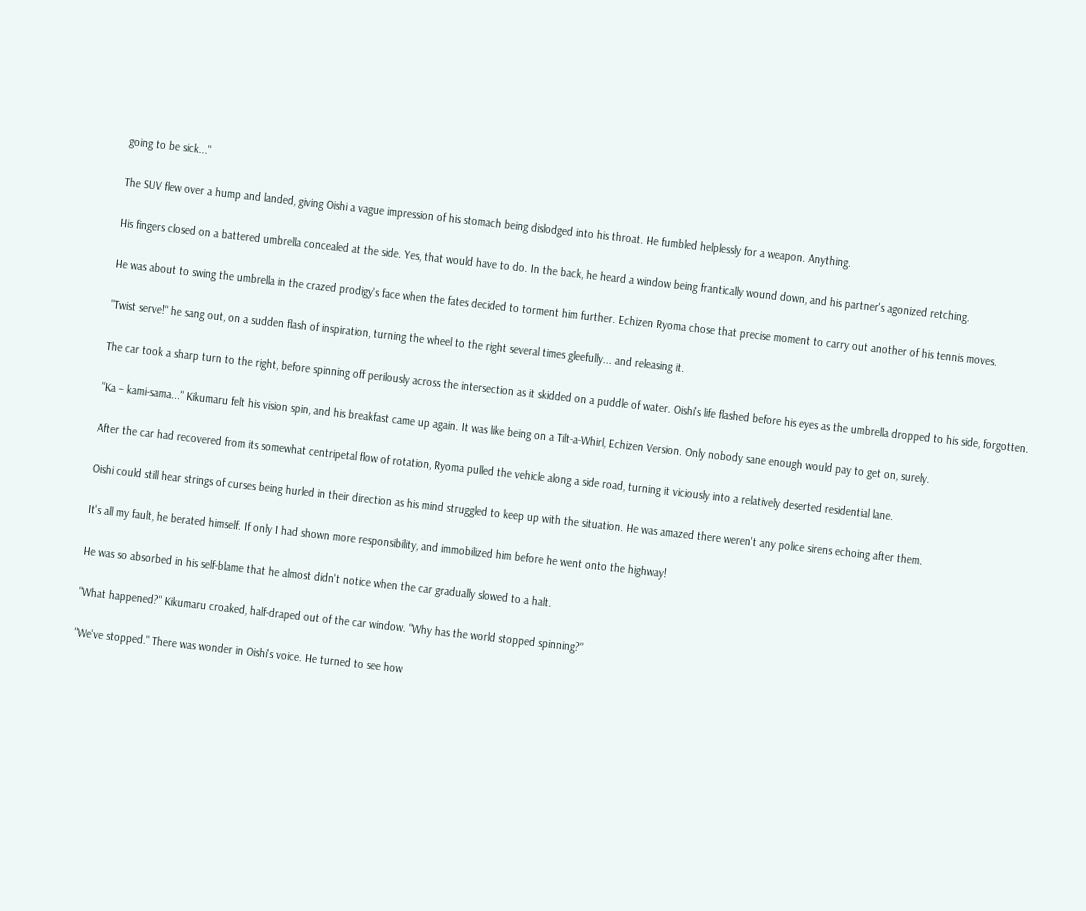going to be sick..."

The SUV flew over a hump and landed, giving Oishi a vague impression of his stomach being dislodged into his throat. He fumbled helplessly for a weapon. Anything.

His fingers closed on a battered umbrella concealed at the side. Yes, that would have to do. In the back, he heard a window being frantically wound down, and his partner's agonized retching.

He was about to swing the umbrella in the crazed prodigy's face when the fates decided to torment him further. Echizen Ryoma chose that precise moment to carry out another of his tennis moves.

"Twist serve!" he sang out, on a sudden flash of inspiration, turning the wheel to the right several times gleefully... and releasing it.

The car took a sharp turn to the right, before spinning off perilously across the intersection as it skidded on a puddle of water. Oishi's life flashed before his eyes as the umbrella dropped to his side, forgotten.

"Ka – kami-sama..." Kikumaru felt his vision spin, and his breakfast came up again. It was like being on a Tilt-a-Whirl, Echizen Version. Only nobody sane enough would pay to get on, surely.

After the car had recovered from its somewhat centripetal flow of rotation, Ryoma pulled the vehicle along a side road, turning it viciously into a relatively deserted residential lane.

Oishi could still hear strings of curses being hurled in their direction as his mind struggled to keep up with the situation. He was amazed there weren't any police sirens echoing after them.

It's all my fault, he berated himself. If only I had shown more responsibility, and immobilized him before he went onto the highway!

He was so absorbed in his self-blame that he almost didn't notice when the car gradually slowed to a halt.

"What happened?" Kikumaru croaked, half-draped out of the car window. "Why has the world stopped spinning?"

"We've stopped." There was wonder in Oishi's voice. He turned to see how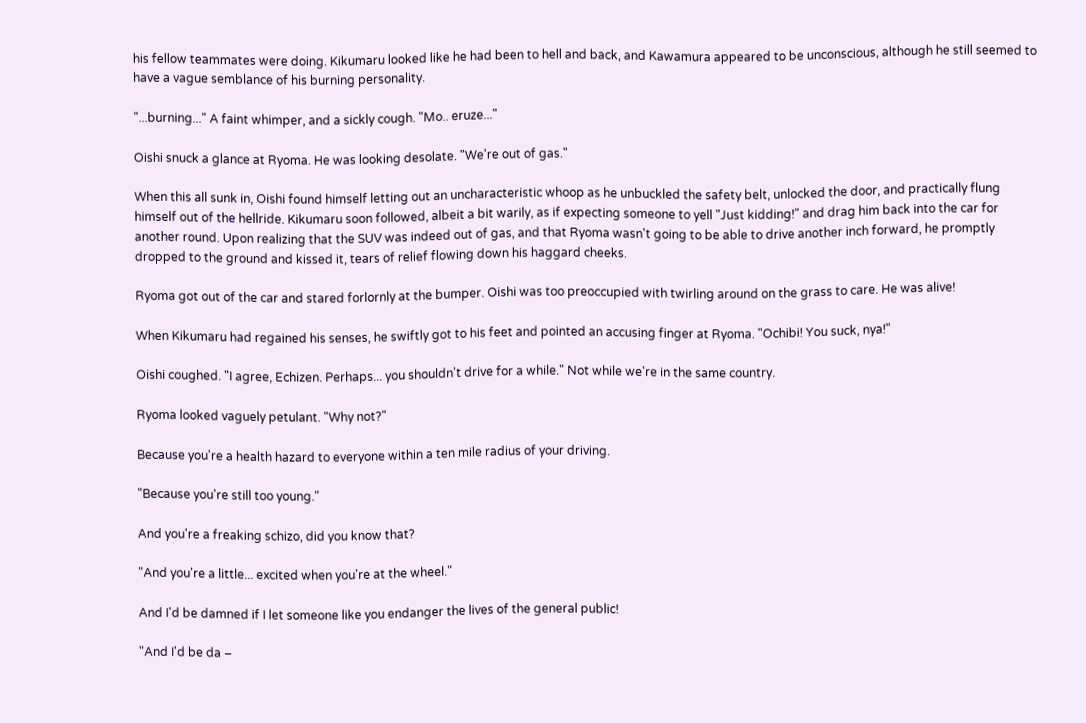his fellow teammates were doing. Kikumaru looked like he had been to hell and back, and Kawamura appeared to be unconscious, although he still seemed to have a vague semblance of his burning personality.

"...burning..." A faint whimper, and a sickly cough. "Mo.. eruze..."

Oishi snuck a glance at Ryoma. He was looking desolate. "We're out of gas."

When this all sunk in, Oishi found himself letting out an uncharacteristic whoop as he unbuckled the safety belt, unlocked the door, and practically flung himself out of the hellride. Kikumaru soon followed, albeit a bit warily, as if expecting someone to yell "Just kidding!" and drag him back into the car for another round. Upon realizing that the SUV was indeed out of gas, and that Ryoma wasn't going to be able to drive another inch forward, he promptly dropped to the ground and kissed it, tears of relief flowing down his haggard cheeks.

Ryoma got out of the car and stared forlornly at the bumper. Oishi was too preoccupied with twirling around on the grass to care. He was alive!

When Kikumaru had regained his senses, he swiftly got to his feet and pointed an accusing finger at Ryoma. "Ochibi! You suck, nya!"

Oishi coughed. "I agree, Echizen. Perhaps... you shouldn't drive for a while." Not while we're in the same country.

Ryoma looked vaguely petulant. "Why not?"

Because you're a health hazard to everyone within a ten mile radius of your driving.

"Because you're still too young."

And you're a freaking schizo, did you know that?

"And you're a little... excited when you're at the wheel."

And I'd be damned if I let someone like you endanger the lives of the general public!

"And I'd be da –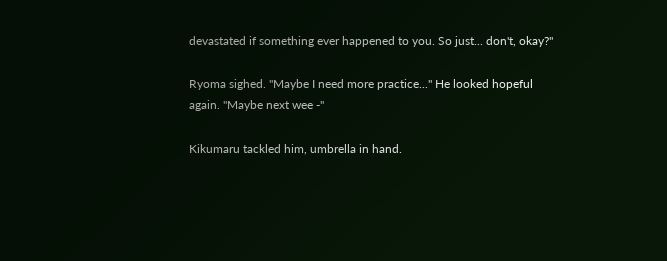devastated if something ever happened to you. So just... don't, okay?"

Ryoma sighed. "Maybe I need more practice..." He looked hopeful again. "Maybe next wee -"

Kikumaru tackled him, umbrella in hand.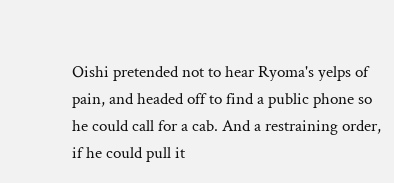Oishi pretended not to hear Ryoma's yelps of pain, and headed off to find a public phone so he could call for a cab. And a restraining order, if he could pull it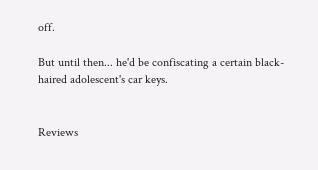off.

But until then... he'd be confiscating a certain black-haired adolescent's car keys.


Reviews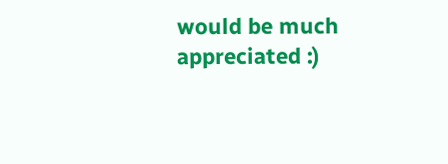would be much appreciated :)